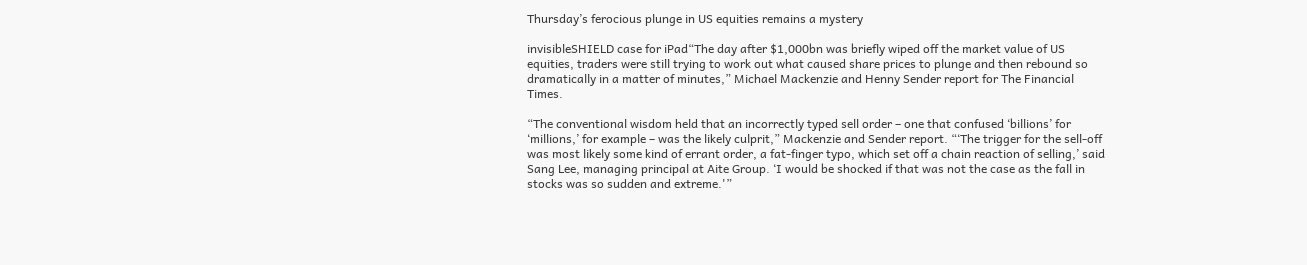Thursday’s ferocious plunge in US equities remains a mystery

invisibleSHIELD case for iPad“The day after $1,000bn was briefly wiped off the market value of US equities, traders were still trying to work out what caused share prices to plunge and then rebound so dramatically in a matter of minutes,” Michael Mackenzie and Henny Sender report for The Financial Times.

“The conventional wisdom held that an incorrectly typed sell order – one that confused ‘billions’ for ‘millions,’ for example – was the likely culprit,” Mackenzie and Sender report. “‘The trigger for the sell-off was most likely some kind of errant order, a fat-finger typo, which set off a chain reaction of selling,’ said Sang Lee, managing principal at Aite Group. ‘I would be shocked if that was not the case as the fall in stocks was so sudden and extreme.'”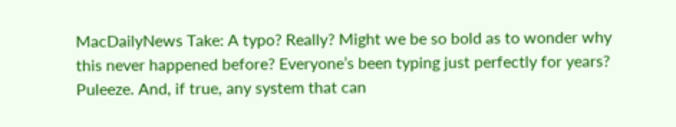MacDailyNews Take: A typo? Really? Might we be so bold as to wonder why this never happened before? Everyone’s been typing just perfectly for years? Puleeze. And, if true, any system that can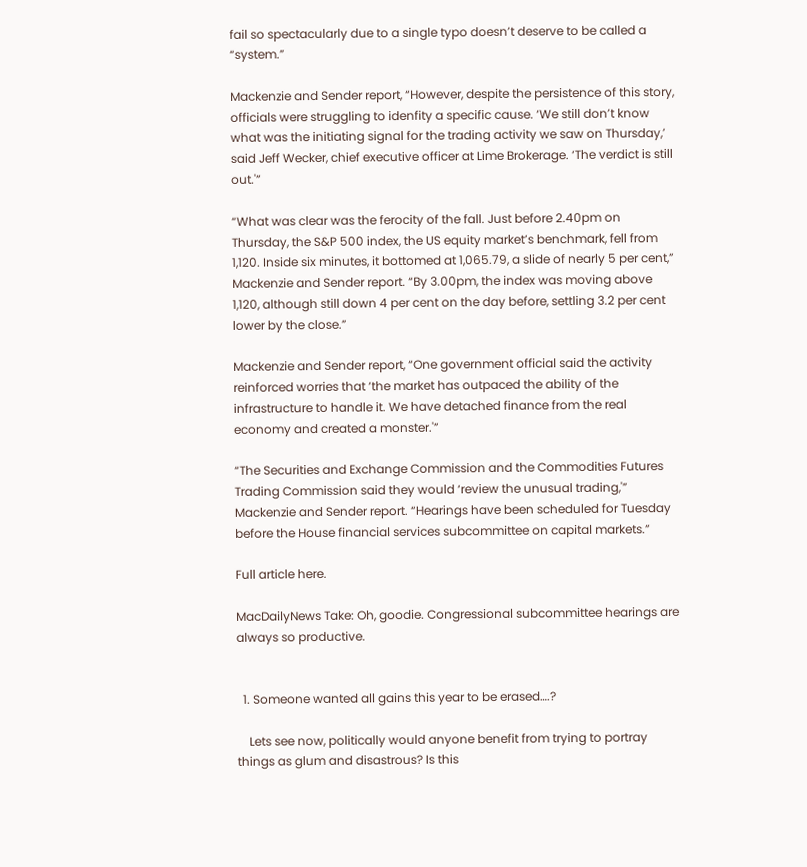fail so spectacularly due to a single typo doesn’t deserve to be called a “system.”

Mackenzie and Sender report, “However, despite the persistence of this story, officials were struggling to idenfity a specific cause. ‘We still don’t know what was the initiating signal for the trading activity we saw on Thursday,’ said Jeff Wecker, chief executive officer at Lime Brokerage. ‘The verdict is still out.'”

“What was clear was the ferocity of the fall. Just before 2.40pm on Thursday, the S&P 500 index, the US equity market’s benchmark, fell from 1,120. Inside six minutes, it bottomed at 1,065.79, a slide of nearly 5 per cent,” Mackenzie and Sender report. “By 3.00pm, the index was moving above 1,120, although still down 4 per cent on the day before, settling 3.2 per cent lower by the close.”

Mackenzie and Sender report, “One government official said the activity reinforced worries that ‘the market has outpaced the ability of the infrastructure to handle it. We have detached finance from the real economy and created a monster.'”

“The Securities and Exchange Commission and the Commodities Futures Trading Commission said they would ‘review the unusual trading,'” Mackenzie and Sender report. “Hearings have been scheduled for Tuesday before the House financial services subcommittee on capital markets.”

Full article here.

MacDailyNews Take: Oh, goodie. Congressional subcommittee hearings are always so productive.


  1. Someone wanted all gains this year to be erased….?

    Lets see now, politically would anyone benefit from trying to portray things as glum and disastrous? Is this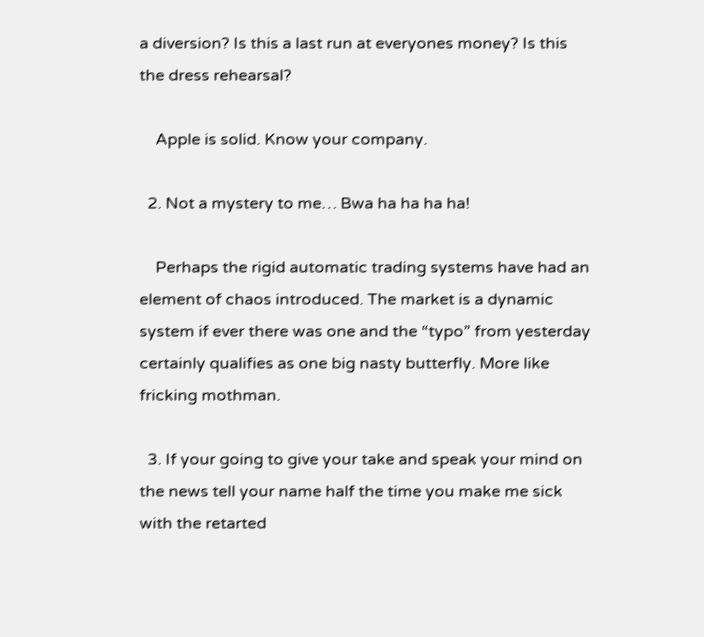a diversion? Is this a last run at everyones money? Is this the dress rehearsal?

    Apple is solid. Know your company.

  2. Not a mystery to me… Bwa ha ha ha ha!

    Perhaps the rigid automatic trading systems have had an element of chaos introduced. The market is a dynamic system if ever there was one and the “typo” from yesterday certainly qualifies as one big nasty butterfly. More like fricking mothman.

  3. If your going to give your take and speak your mind on the news tell your name half the time you make me sick with the retarted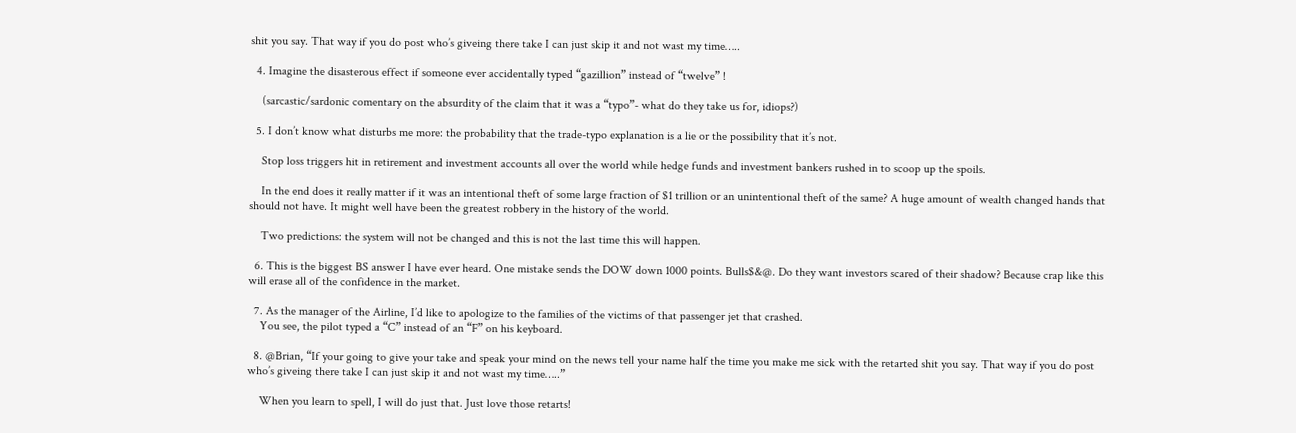shit you say. That way if you do post who’s giveing there take I can just skip it and not wast my time…..

  4. Imagine the disasterous effect if someone ever accidentally typed “gazillion” instead of “twelve” !

    (sarcastic/sardonic comentary on the absurdity of the claim that it was a “typo”- what do they take us for, idiops?)

  5. I don’t know what disturbs me more: the probability that the trade-typo explanation is a lie or the possibility that it’s not.

    Stop loss triggers hit in retirement and investment accounts all over the world while hedge funds and investment bankers rushed in to scoop up the spoils.

    In the end does it really matter if it was an intentional theft of some large fraction of $1 trillion or an unintentional theft of the same? A huge amount of wealth changed hands that should not have. It might well have been the greatest robbery in the history of the world.

    Two predictions: the system will not be changed and this is not the last time this will happen.

  6. This is the biggest BS answer I have ever heard. One mistake sends the DOW down 1000 points. Bulls$&@. Do they want investors scared of their shadow? Because crap like this will erase all of the confidence in the market.

  7. As the manager of the Airline, I’d like to apologize to the families of the victims of that passenger jet that crashed.
    You see, the pilot typed a “C” instead of an “F” on his keyboard.

  8. @Brian, “If your going to give your take and speak your mind on the news tell your name half the time you make me sick with the retarted shit you say. That way if you do post who’s giveing there take I can just skip it and not wast my time…..”

    When you learn to spell, I will do just that. Just love those retarts!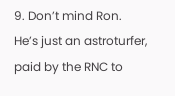9. Don’t mind Ron. He’s just an astroturfer, paid by the RNC to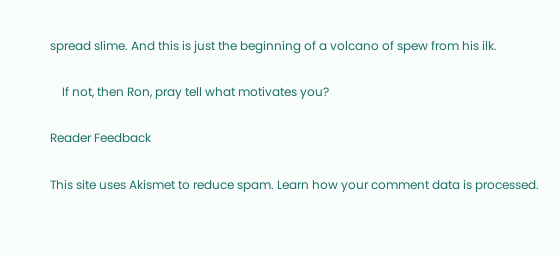spread slime. And this is just the beginning of a volcano of spew from his ilk.

    If not, then Ron, pray tell what motivates you?

Reader Feedback

This site uses Akismet to reduce spam. Learn how your comment data is processed.